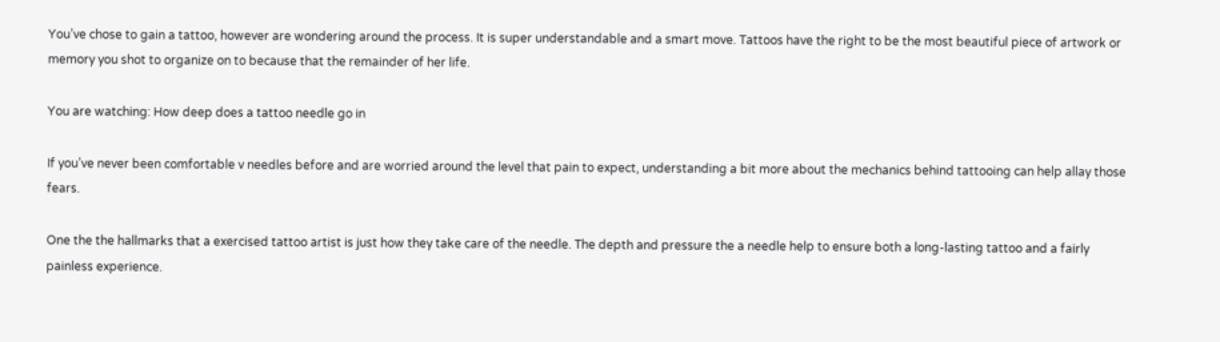You’ve chose to gain a tattoo, however are wondering around the process. It is super understandable and a smart move. Tattoos have the right to be the most beautiful piece of artwork or memory you shot to organize on to because that the remainder of her life.

You are watching: How deep does a tattoo needle go in

If you’ve never been comfortable v needles before and are worried around the level that pain to expect, understanding a bit more about the mechanics behind tattooing can help allay those fears.

One the the hallmarks that a exercised tattoo artist is just how they take care of the needle. The depth and pressure the a needle help to ensure both a long-lasting tattoo and a fairly painless experience.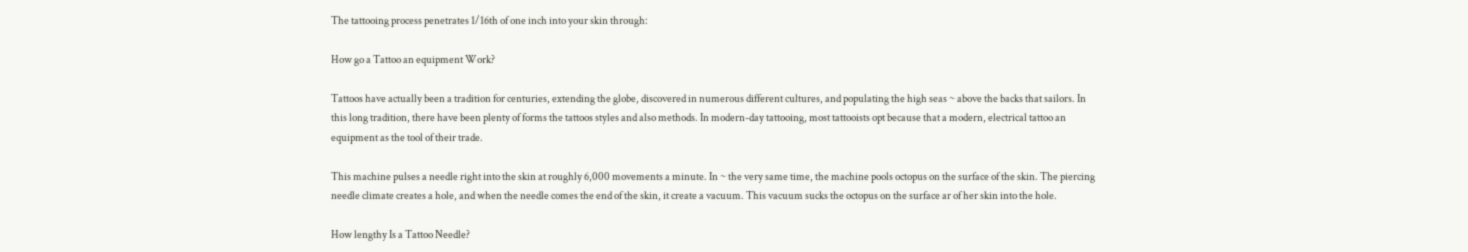The tattooing process penetrates 1/16th of one inch into your skin through:

How go a Tattoo an equipment Work?

Tattoos have actually been a tradition for centuries, extending the globe, discovered in numerous different cultures, and populating the high seas ~ above the backs that sailors. In this long tradition, there have been plenty of forms the tattoos styles and also methods. In modern-day tattooing, most tattooists opt because that a modern, electrical tattoo an equipment as the tool of their trade.

This machine pulses a needle right into the skin at roughly 6,000 movements a minute. In ~ the very same time, the machine pools octopus on the surface of the skin. The piercing needle climate creates a hole, and when the needle comes the end of the skin, it create a vacuum. This vacuum sucks the octopus on the surface ar of her skin into the hole.

How lengthy Is a Tattoo Needle?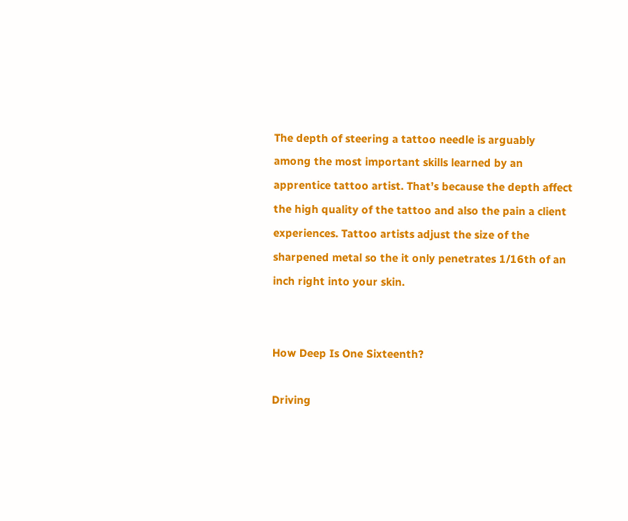The depth of steering a tattoo needle is arguably among the most important skills learned by an apprentice tattoo artist. That’s because the depth affect the high quality of the tattoo and also the pain a client experiences. Tattoo artists adjust the size of the sharpened metal so the it only penetrates 1/16th of an inch right into your skin.


How Deep Is One Sixteenth?

Driving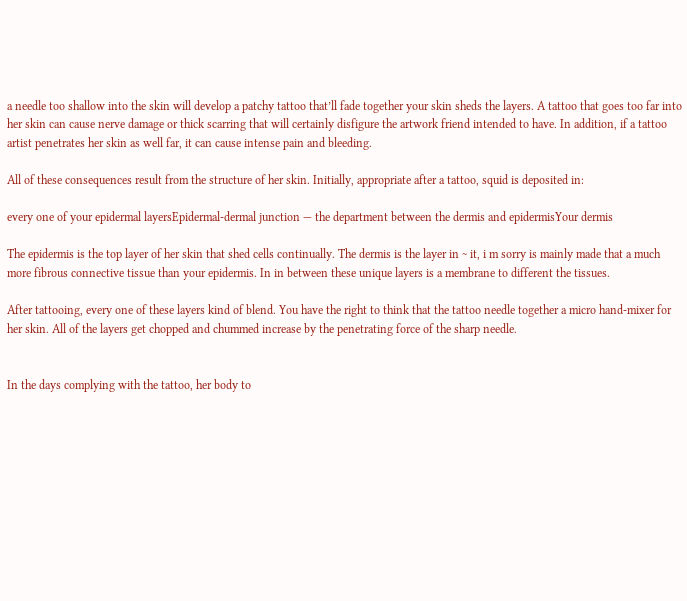a needle too shallow into the skin will develop a patchy tattoo that’ll fade together your skin sheds the layers. A tattoo that goes too far into her skin can cause nerve damage or thick scarring that will certainly disfigure the artwork friend intended to have. In addition, if a tattoo artist penetrates her skin as well far, it can cause intense pain and bleeding.

All of these consequences result from the structure of her skin. Initially, appropriate after a tattoo, squid is deposited in:

every one of your epidermal layersEpidermal-dermal junction — the department between the dermis and epidermisYour dermis

The epidermis is the top layer of her skin that shed cells continually. The dermis is the layer in ~ it, i m sorry is mainly made that a much more fibrous connective tissue than your epidermis. In in between these unique layers is a membrane to different the tissues.

After tattooing, every one of these layers kind of blend. You have the right to think that the tattoo needle together a micro hand-mixer for her skin. All of the layers get chopped and chummed increase by the penetrating force of the sharp needle.


In the days complying with the tattoo, her body to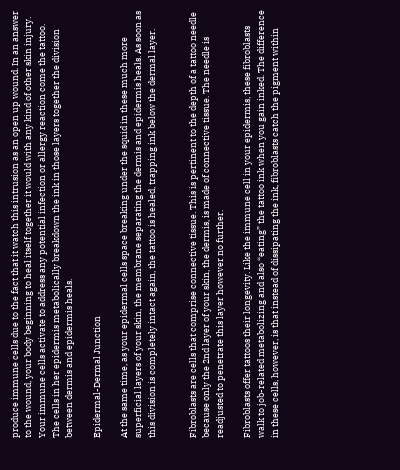produce immune cells due to the fact that it watch this intrusion as an open up wound. In an answer to the wound, your body beginning to heal itself together it would with any kind of other skin injury. Your immune cells activate to address any potential infection or allergy reaction come the tattoo. The cells in her epidermis metabolically breakdown the ink in those layers together the division between dermis and epidermis heals.

Epidermal-Dermal Junction

At the same time, as your epidermal cells space breaking under the squid in these much more superficial layers of your skin, the membrane separating the dermis and epidermis heals. As soon as this division is completely intact again, the tattoo is healed, trapping ink below the dermal layer.


Fibroblasts are cells that comprise connective tissue. This is pertinent to the depth of a tattoo needle because only the 2nd layer of your skin, the dermis, is made of connective tissue. The needle is readjusted to penetrate this layer however no further.

Fibroblasts offer tattoos their longevity. Like the immune cell in your epidermis, these fibroblasts walk to job-related metabolizing and also “eating” the tattoo ink when you gain inked. The difference in these cells, however, is that instead of dissipating the ink, fibroblasts catch the pigment within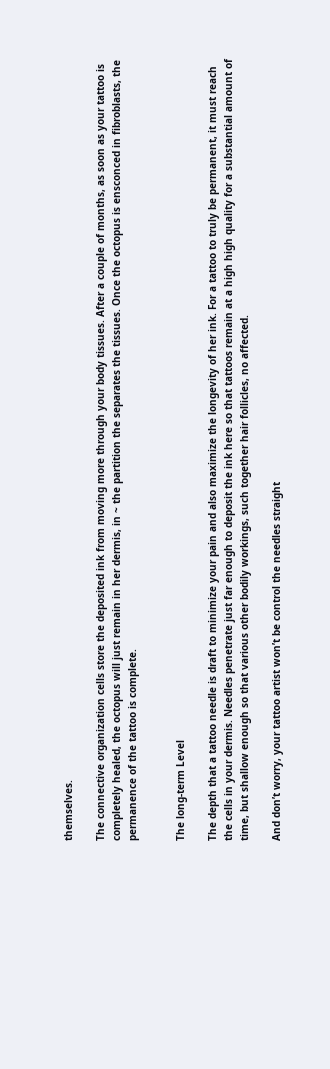themselves.

The connective organization cells store the deposited ink from moving more through your body tissues. After a couple of months, as soon as your tattoo is completely healed, the octopus will just remain in her dermis, in ~ the partition the separates the tissues. Once the octopus is ensconced in fibroblasts, the permanence of the tattoo is complete.


The long-term Level

The depth that a tattoo needle is draft to minimize your pain and also maximize the longevity of her ink. For a tattoo to truly be permanent, it must reach the cells in your dermis. Needles penetrate just far enough to deposit the ink here so that tattoos remain at a high high quality for a substantial amount of time, but shallow enough so that various other bodily workings, such together hair follicles, no affected.

And don’t worry, your tattoo artist won’t be control the needles straight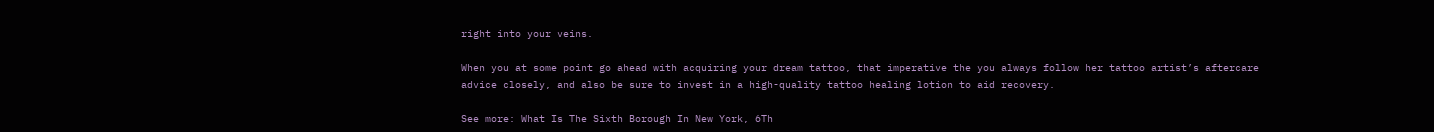right into your veins.

When you at some point go ahead with acquiring your dream tattoo, that imperative the you always follow her tattoo artist’s aftercare advice closely, and also be sure to invest in a high-quality tattoo healing lotion to aid recovery.

See more: What Is The Sixth Borough In New York, 6Th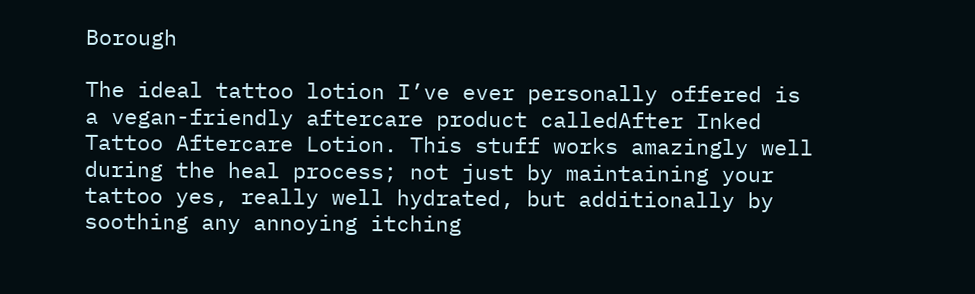Borough

The ideal tattoo lotion I’ve ever personally offered is a vegan-friendly aftercare product calledAfter Inked Tattoo Aftercare Lotion. This stuff works amazingly well during the heal process; not just by maintaining your tattoo yes, really well hydrated, but additionally by soothing any annoying itching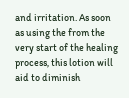and irritation. As soon as using the from the very start of the healing process, this lotion will aid to diminish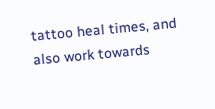tattoo heal times, and also work towards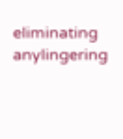eliminating anylingering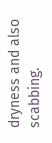dryness and also scabbing.